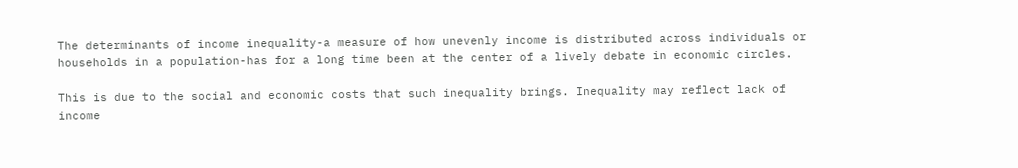The determinants of income inequality-a measure of how unevenly income is distributed across individuals or households in a population-has for a long time been at the center of a lively debate in economic circles.

This is due to the social and economic costs that such inequality brings. Inequality may reflect lack of income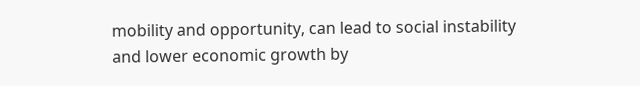mobility and opportunity, can lead to social instability and lower economic growth by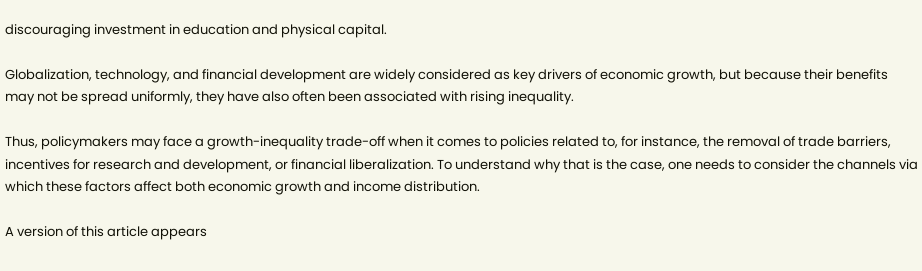discouraging investment in education and physical capital.

Globalization, technology, and financial development are widely considered as key drivers of economic growth, but because their benefits may not be spread uniformly, they have also often been associated with rising inequality.

Thus, policymakers may face a growth-inequality trade-off when it comes to policies related to, for instance, the removal of trade barriers, incentives for research and development, or financial liberalization. To understand why that is the case, one needs to consider the channels via which these factors affect both economic growth and income distribution.

A version of this article appears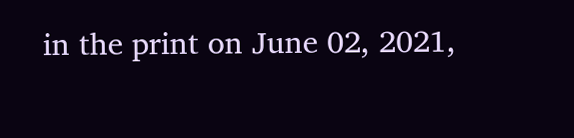in the print on June 02, 2021,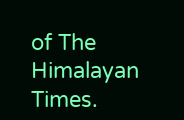of The Himalayan Times.